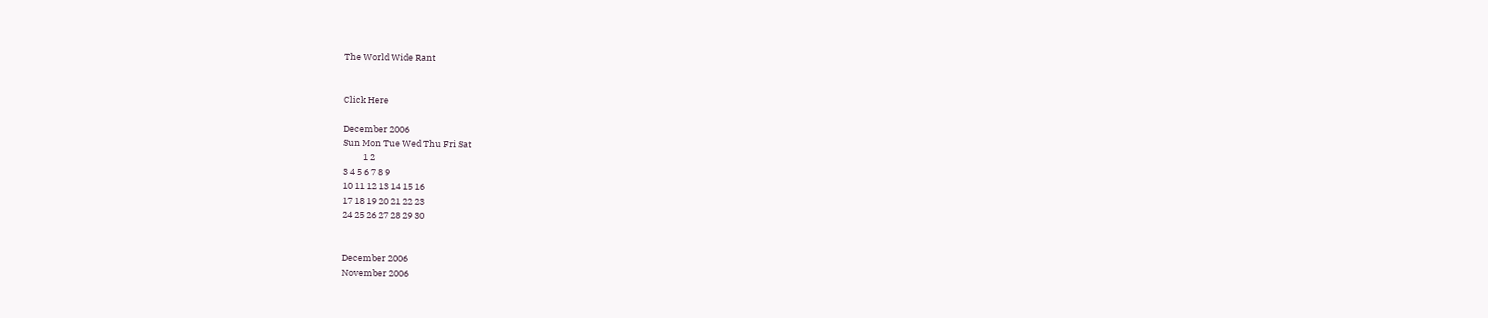The World Wide Rant


Click Here

December 2006
Sun Mon Tue Wed Thu Fri Sat
          1 2
3 4 5 6 7 8 9
10 11 12 13 14 15 16
17 18 19 20 21 22 23
24 25 26 27 28 29 30


December 2006
November 2006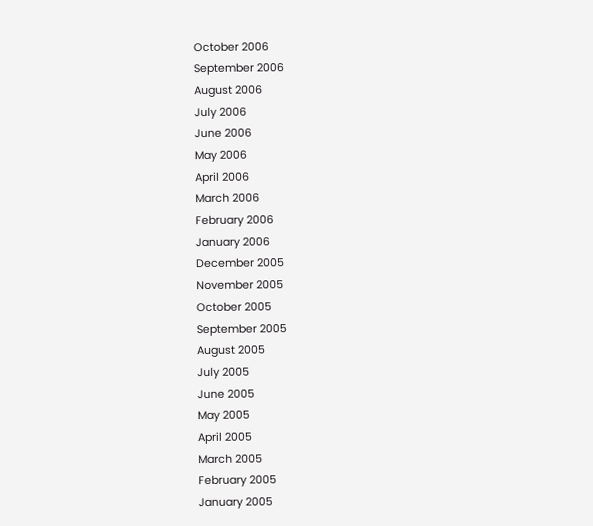October 2006
September 2006
August 2006
July 2006
June 2006
May 2006
April 2006
March 2006
February 2006
January 2006
December 2005
November 2005
October 2005
September 2005
August 2005
July 2005
June 2005
May 2005
April 2005
March 2005
February 2005
January 2005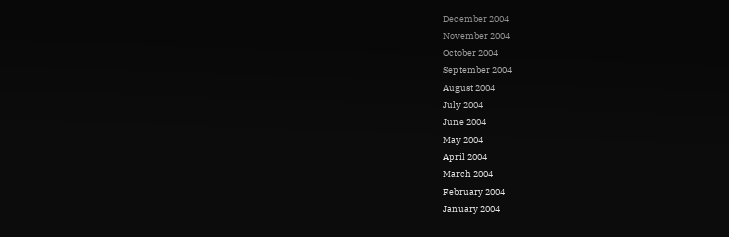December 2004
November 2004
October 2004
September 2004
August 2004
July 2004
June 2004
May 2004
April 2004
March 2004
February 2004
January 2004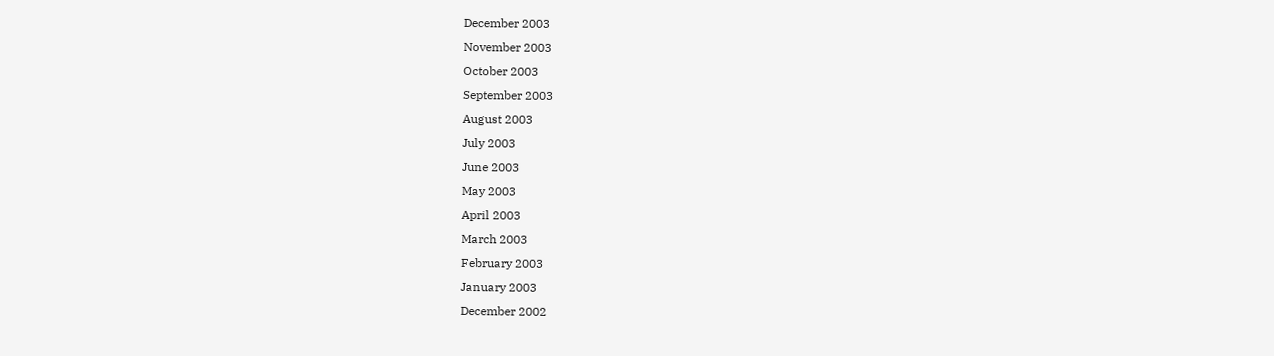December 2003
November 2003
October 2003
September 2003
August 2003
July 2003
June 2003
May 2003
April 2003
March 2003
February 2003
January 2003
December 2002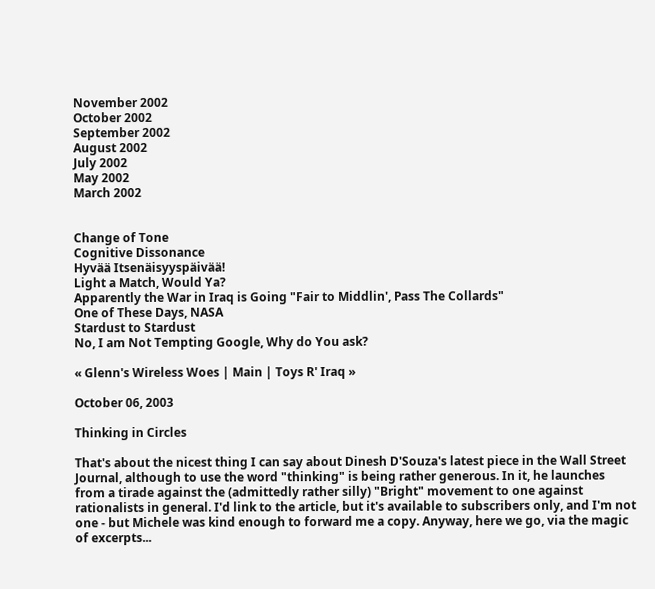November 2002
October 2002
September 2002
August 2002
July 2002
May 2002
March 2002


Change of Tone
Cognitive Dissonance
Hyvää Itsenäisyyspäivää!
Light a Match, Would Ya?
Apparently the War in Iraq is Going "Fair to Middlin', Pass The Collards"
One of These Days, NASA
Stardust to Stardust
No, I am Not Tempting Google, Why do You ask?

« Glenn's Wireless Woes | Main | Toys R' Iraq »

October 06, 2003

Thinking in Circles

That's about the nicest thing I can say about Dinesh D'Souza's latest piece in the Wall Street Journal, although to use the word "thinking" is being rather generous. In it, he launches from a tirade against the (admittedly rather silly) "Bright" movement to one against rationalists in general. I'd link to the article, but it's available to subscribers only, and I'm not one - but Michele was kind enough to forward me a copy. Anyway, here we go, via the magic of excerpts...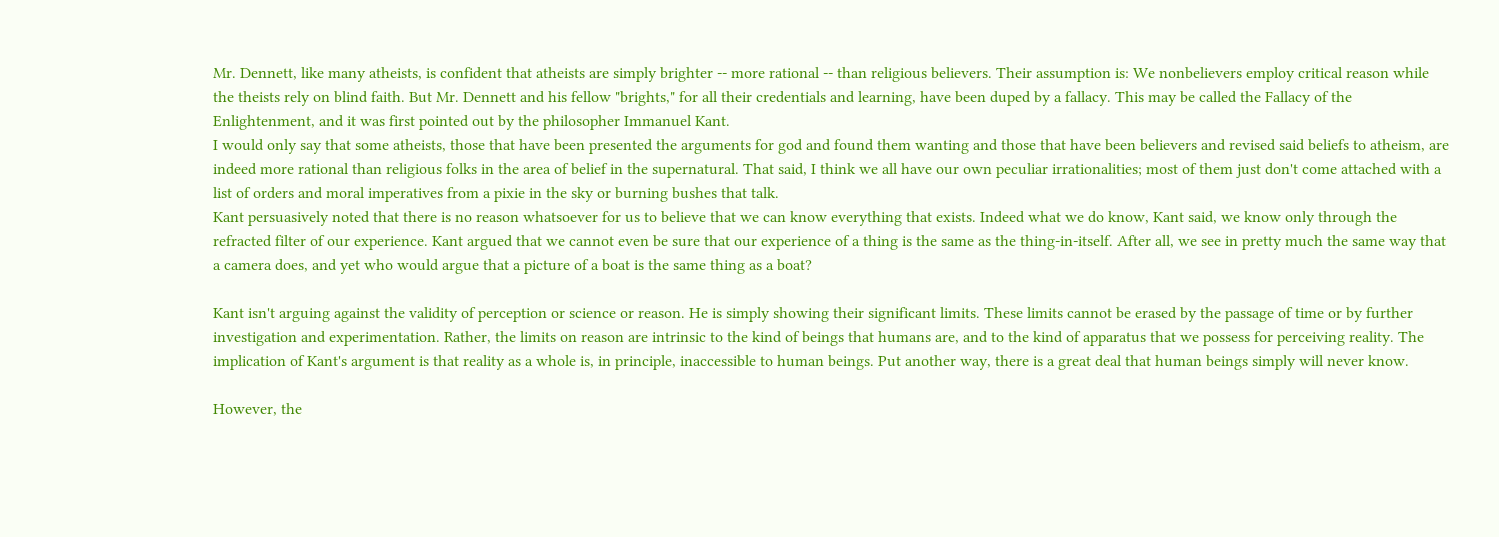Mr. Dennett, like many atheists, is confident that atheists are simply brighter -- more rational -- than religious believers. Their assumption is: We nonbelievers employ critical reason while the theists rely on blind faith. But Mr. Dennett and his fellow "brights," for all their credentials and learning, have been duped by a fallacy. This may be called the Fallacy of the Enlightenment, and it was first pointed out by the philosopher Immanuel Kant.
I would only say that some atheists, those that have been presented the arguments for god and found them wanting and those that have been believers and revised said beliefs to atheism, are indeed more rational than religious folks in the area of belief in the supernatural. That said, I think we all have our own peculiar irrationalities; most of them just don't come attached with a list of orders and moral imperatives from a pixie in the sky or burning bushes that talk.
Kant persuasively noted that there is no reason whatsoever for us to believe that we can know everything that exists. Indeed what we do know, Kant said, we know only through the refracted filter of our experience. Kant argued that we cannot even be sure that our experience of a thing is the same as the thing-in-itself. After all, we see in pretty much the same way that a camera does, and yet who would argue that a picture of a boat is the same thing as a boat?

Kant isn't arguing against the validity of perception or science or reason. He is simply showing their significant limits. These limits cannot be erased by the passage of time or by further investigation and experimentation. Rather, the limits on reason are intrinsic to the kind of beings that humans are, and to the kind of apparatus that we possess for perceiving reality. The implication of Kant's argument is that reality as a whole is, in principle, inaccessible to human beings. Put another way, there is a great deal that human beings simply will never know.

However, the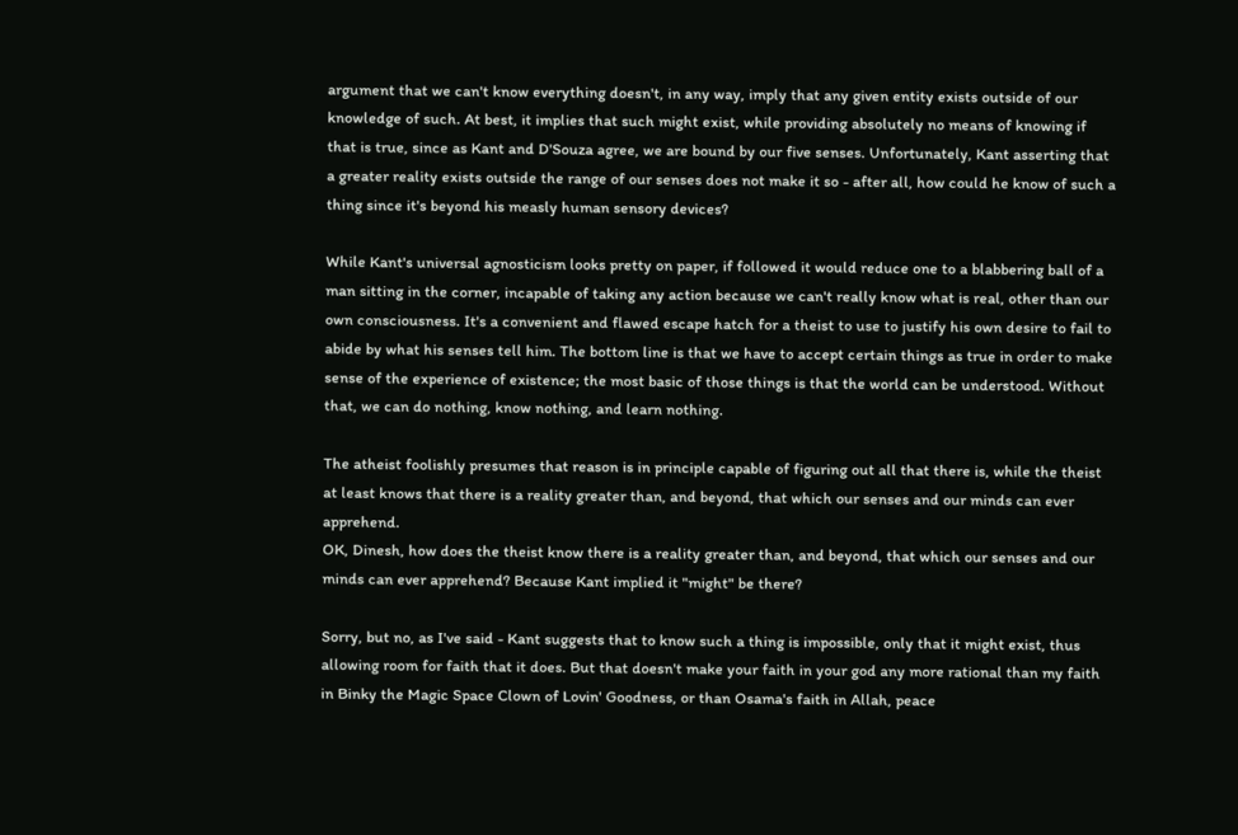argument that we can't know everything doesn't, in any way, imply that any given entity exists outside of our knowledge of such. At best, it implies that such might exist, while providing absolutely no means of knowing if that is true, since as Kant and D'Souza agree, we are bound by our five senses. Unfortunately, Kant asserting that a greater reality exists outside the range of our senses does not make it so - after all, how could he know of such a thing since it's beyond his measly human sensory devices?

While Kant's universal agnosticism looks pretty on paper, if followed it would reduce one to a blabbering ball of a man sitting in the corner, incapable of taking any action because we can't really know what is real, other than our own consciousness. It's a convenient and flawed escape hatch for a theist to use to justify his own desire to fail to abide by what his senses tell him. The bottom line is that we have to accept certain things as true in order to make sense of the experience of existence; the most basic of those things is that the world can be understood. Without that, we can do nothing, know nothing, and learn nothing.

The atheist foolishly presumes that reason is in principle capable of figuring out all that there is, while the theist at least knows that there is a reality greater than, and beyond, that which our senses and our minds can ever apprehend.
OK, Dinesh, how does the theist know there is a reality greater than, and beyond, that which our senses and our minds can ever apprehend? Because Kant implied it "might" be there?

Sorry, but no, as I've said - Kant suggests that to know such a thing is impossible, only that it might exist, thus allowing room for faith that it does. But that doesn't make your faith in your god any more rational than my faith in Binky the Magic Space Clown of Lovin' Goodness, or than Osama's faith in Allah, peace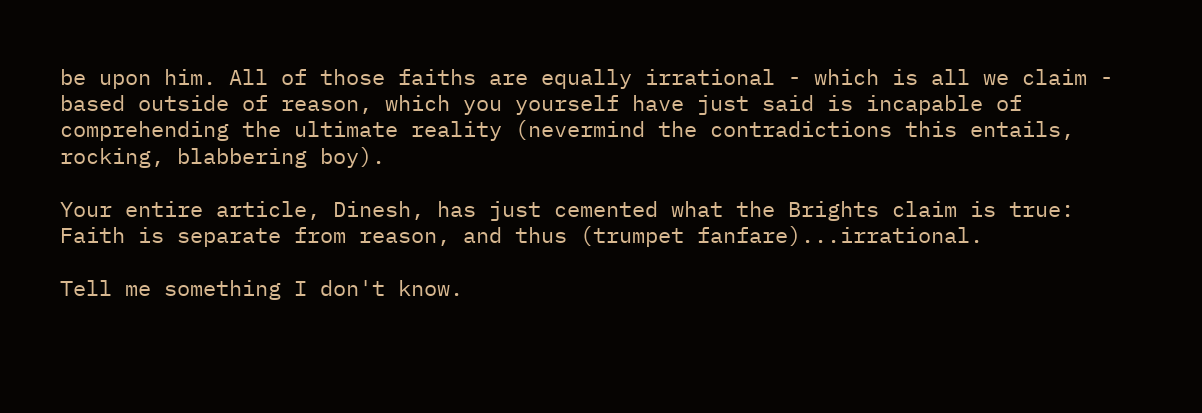be upon him. All of those faiths are equally irrational - which is all we claim - based outside of reason, which you yourself have just said is incapable of comprehending the ultimate reality (nevermind the contradictions this entails, rocking, blabbering boy).

Your entire article, Dinesh, has just cemented what the Brights claim is true: Faith is separate from reason, and thus (trumpet fanfare)...irrational.

Tell me something I don't know.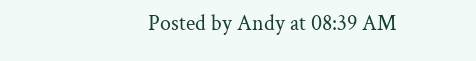Posted by Andy at 08:39 AM